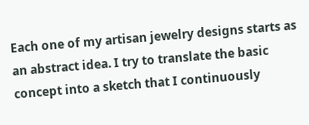Each one of my artisan jewelry designs starts as an abstract idea. I try to translate the basic concept into a sketch that I continuously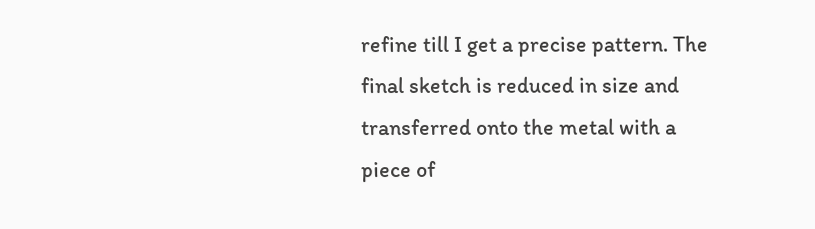refine till I get a precise pattern. The final sketch is reduced in size and transferred onto the metal with a piece of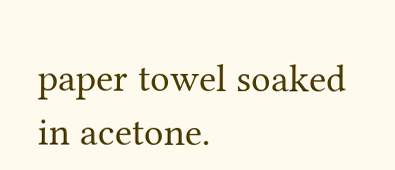paper towel soaked in acetone.